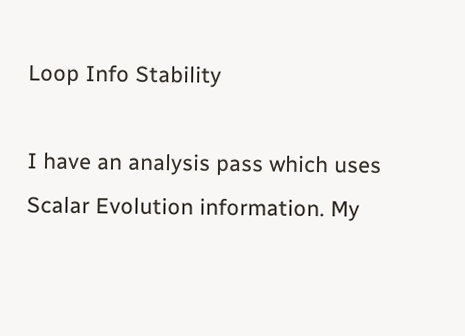Loop Info Stability

I have an analysis pass which uses Scalar Evolution information. My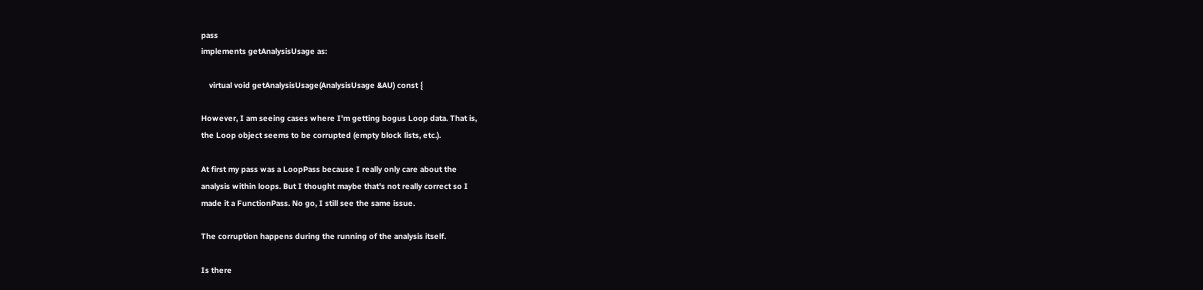pass
implements getAnalysisUsage as:

    virtual void getAnalysisUsage(AnalysisUsage &AU) const {

However, I am seeing cases where I'm getting bogus Loop data. That is,
the Loop object seems to be corrupted (empty block lists, etc.).

At first my pass was a LoopPass because I really only care about the
analysis within loops. But I thought maybe that's not really correct so I
made it a FunctionPass. No go, I still see the same issue.

The corruption happens during the running of the analysis itself.

Is there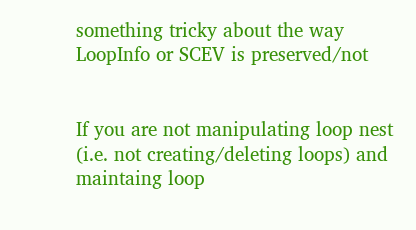something tricky about the way LoopInfo or SCEV is preserved/not


If you are not manipulating loop nest (i.e. not creating/deleting loops) and maintaing loop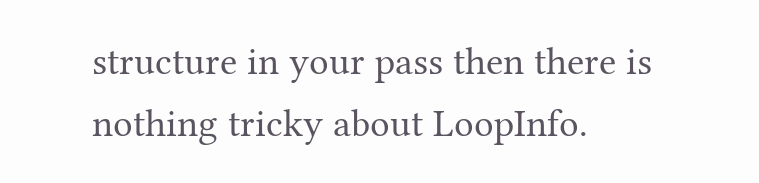structure in your pass then there is nothing tricky about LoopInfo.